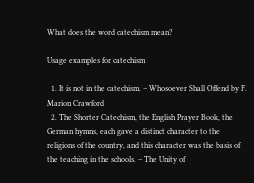What does the word catechism mean?

Usage examples for catechism

  1. It is not in the catechism. – Whosoever Shall Offend by F. Marion Crawford
  2. The Shorter Catechism, the English Prayer Book, the German hymns, each gave a distinct character to the religions of the country, and this character was the basis of the teaching in the schools. – The Unity of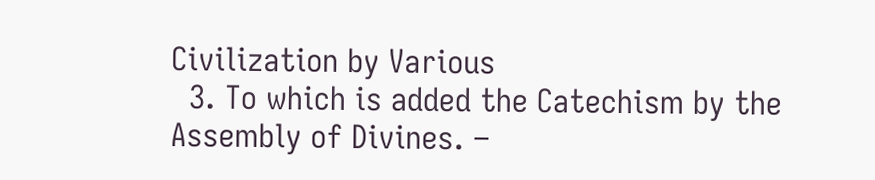Civilization by Various
  3. To which is added the Catechism by the Assembly of Divines. –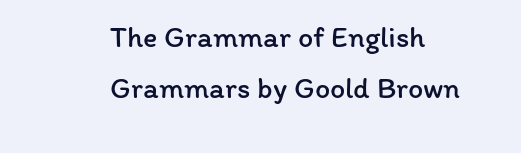The Grammar of English Grammars by Goold Brown